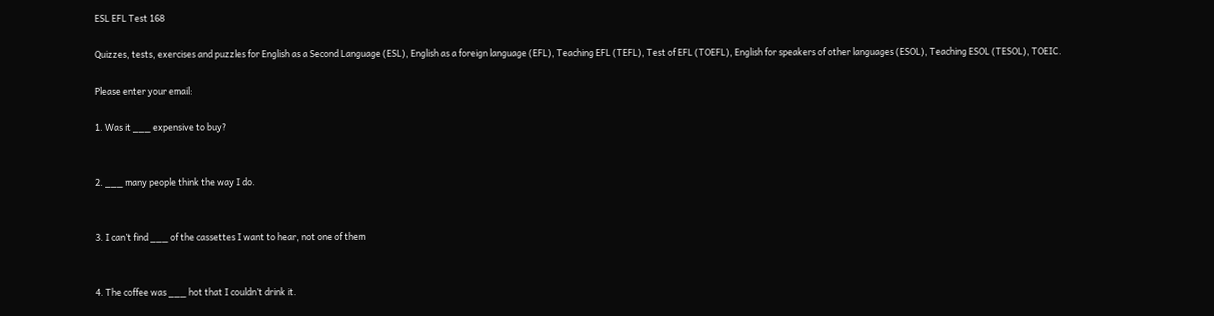ESL EFL Test 168

Quizzes, tests, exercises and puzzles for English as a Second Language (ESL), English as a foreign language (EFL), Teaching EFL (TEFL), Test of EFL (TOEFL), English for speakers of other languages (ESOL), Teaching ESOL (TESOL), TOEIC.

Please enter your email:

1. Was it ___ expensive to buy?


2. ___ many people think the way I do.


3. I can’t find ___ of the cassettes I want to hear, not one of them


4. The coffee was ___ hot that I couldn’t drink it.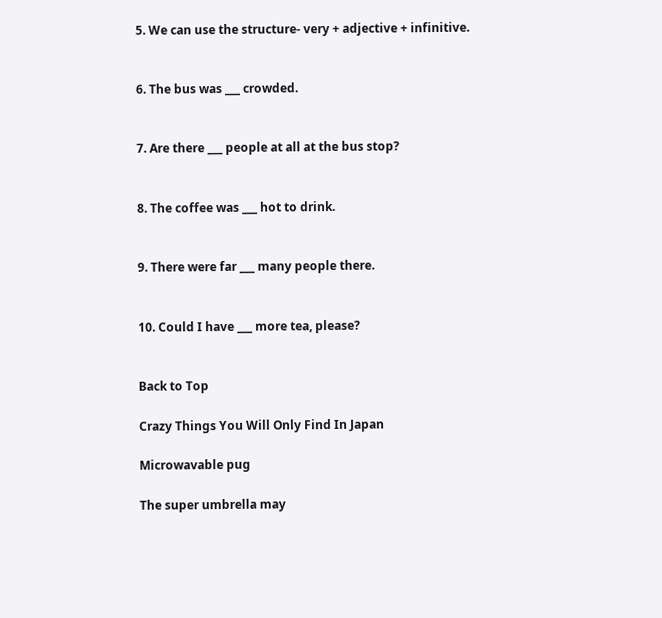5. We can use the structure- very + adjective + infinitive.


6. The bus was ___ crowded.


7. Are there ___ people at all at the bus stop?


8. The coffee was ___ hot to drink.


9. There were far ___ many people there.


10. Could I have ___ more tea, please?


Back to Top

Crazy Things You Will Only Find In Japan

Microwavable pug

The super umbrella may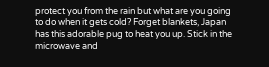protect you from the rain but what are you going to do when it gets cold? Forget blankets, Japan has this adorable pug to heat you up. Stick in the microwave and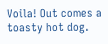Voila! Out comes a toasty hot dog.